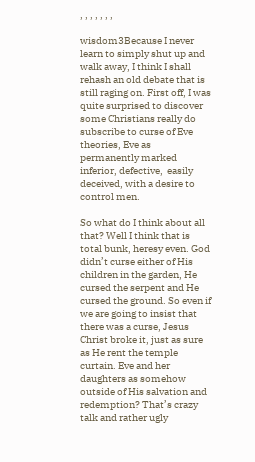, , , , , , ,

wisdom3Because I never learn to simply shut up and walk away, I think I shall rehash an old debate that is still raging on. First off, I was quite surprised to discover some Christians really do subscribe to curse of Eve theories, Eve as permanently marked inferior, defective,  easily deceived, with a desire to control men.

So what do I think about all that? Well I think that is total bunk, heresy even. God didn’t curse either of His children in the garden, He cursed the serpent and He cursed the ground. So even if we are going to insist that there was a curse, Jesus Christ broke it, just as sure as He rent the temple curtain. Eve and her daughters as somehow outside of His salvation and redemption? That’s crazy talk and rather ugly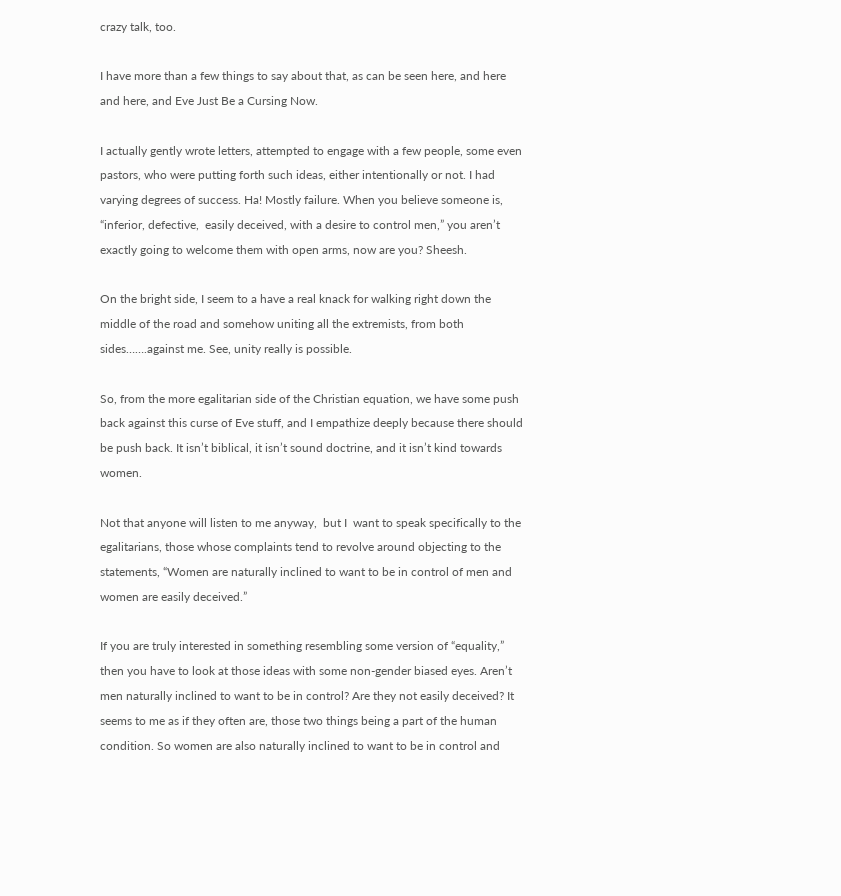crazy talk, too.

I have more than a few things to say about that, as can be seen here, and here and here, and Eve Just Be a Cursing Now.

I actually gently wrote letters, attempted to engage with a few people, some even pastors, who were putting forth such ideas, either intentionally or not. I had varying degrees of success. Ha! Mostly failure. When you believe someone is, “inferior, defective,  easily deceived, with a desire to control men,” you aren’t exactly going to welcome them with open arms, now are you? Sheesh.

On the bright side, I seem to a have a real knack for walking right down the middle of the road and somehow uniting all the extremists, from both sides…….against me. See, unity really is possible.

So, from the more egalitarian side of the Christian equation, we have some push back against this curse of Eve stuff, and I empathize deeply because there should be push back. It isn’t biblical, it isn’t sound doctrine, and it isn’t kind towards women.

Not that anyone will listen to me anyway,  but I  want to speak specifically to the egalitarians, those whose complaints tend to revolve around objecting to the statements, “Women are naturally inclined to want to be in control of men and women are easily deceived.”

If you are truly interested in something resembling some version of “equality,” then you have to look at those ideas with some non-gender biased eyes. Aren’t men naturally inclined to want to be in control? Are they not easily deceived? It seems to me as if they often are, those two things being a part of the human condition. So women are also naturally inclined to want to be in control and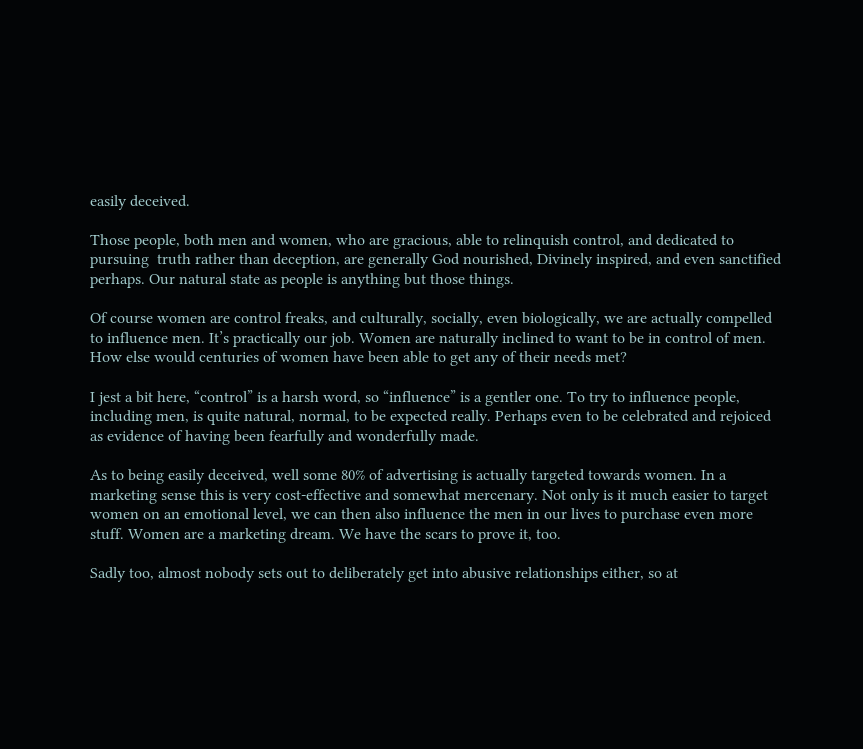easily deceived.

Those people, both men and women, who are gracious, able to relinquish control, and dedicated to pursuing  truth rather than deception, are generally God nourished, Divinely inspired, and even sanctified perhaps. Our natural state as people is anything but those things.

Of course women are control freaks, and culturally, socially, even biologically, we are actually compelled to influence men. It’s practically our job. Women are naturally inclined to want to be in control of men. How else would centuries of women have been able to get any of their needs met?

I jest a bit here, “control” is a harsh word, so “influence” is a gentler one. To try to influence people, including men, is quite natural, normal, to be expected really. Perhaps even to be celebrated and rejoiced as evidence of having been fearfully and wonderfully made.

As to being easily deceived, well some 80% of advertising is actually targeted towards women. In a marketing sense this is very cost-effective and somewhat mercenary. Not only is it much easier to target women on an emotional level, we can then also influence the men in our lives to purchase even more stuff. Women are a marketing dream. We have the scars to prove it, too.

Sadly too, almost nobody sets out to deliberately get into abusive relationships either, so at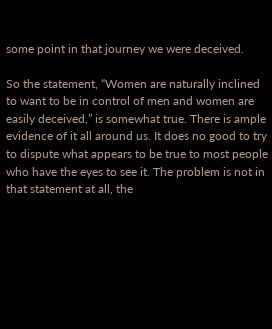some point in that journey we were deceived.

So the statement, “Women are naturally inclined to want to be in control of men and women are easily deceived,” is somewhat true. There is ample evidence of it all around us. It does no good to try to dispute what appears to be true to most people who have the eyes to see it. The problem is not in that statement at all, the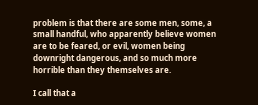problem is that there are some men, some, a small handful, who apparently believe women are to be feared, or evil, women being downright dangerous, and so much more horrible than they themselves are.

I call that a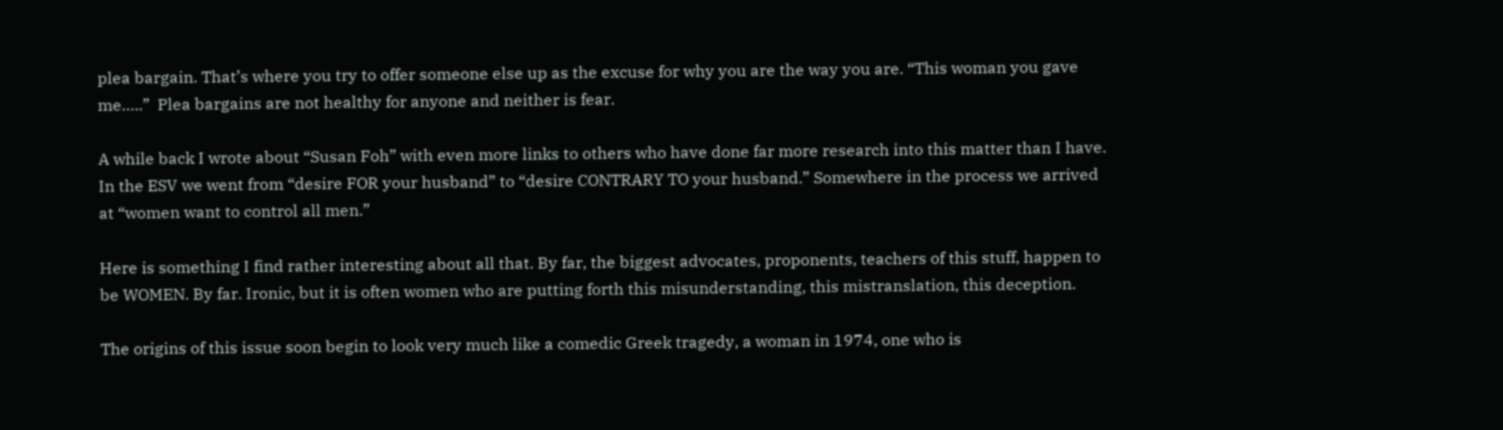plea bargain. That’s where you try to offer someone else up as the excuse for why you are the way you are. “This woman you gave me…..”  Plea bargains are not healthy for anyone and neither is fear.

A while back I wrote about “Susan Foh” with even more links to others who have done far more research into this matter than I have. In the ESV we went from “desire FOR your husband” to “desire CONTRARY TO your husband.” Somewhere in the process we arrived at “women want to control all men.”

Here is something I find rather interesting about all that. By far, the biggest advocates, proponents, teachers of this stuff, happen to be WOMEN. By far. Ironic, but it is often women who are putting forth this misunderstanding, this mistranslation, this deception.

The origins of this issue soon begin to look very much like a comedic Greek tragedy, a woman in 1974, one who is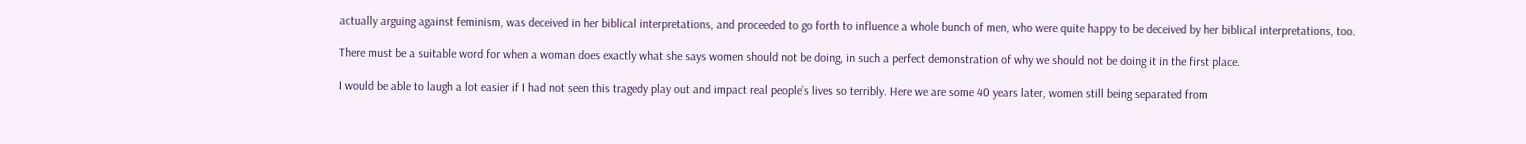actually arguing against feminism, was deceived in her biblical interpretations, and proceeded to go forth to influence a whole bunch of men, who were quite happy to be deceived by her biblical interpretations, too.

There must be a suitable word for when a woman does exactly what she says women should not be doing, in such a perfect demonstration of why we should not be doing it in the first place.

I would be able to laugh a lot easier if I had not seen this tragedy play out and impact real people’s lives so terribly. Here we are some 40 years later, women still being separated from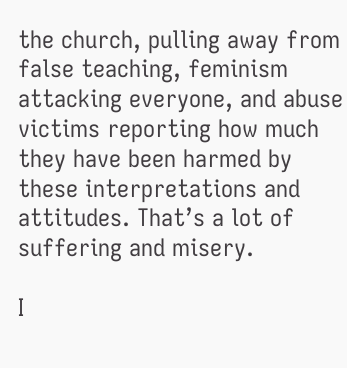the church, pulling away from false teaching, feminism attacking everyone, and abuse victims reporting how much they have been harmed by these interpretations and attitudes. That’s a lot of suffering and misery.

I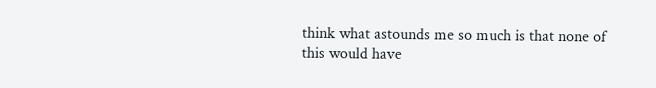think what astounds me so much is that none of this would have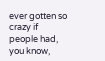ever gotten so crazy if people had, you know,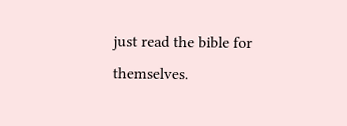just read the bible for themselves.